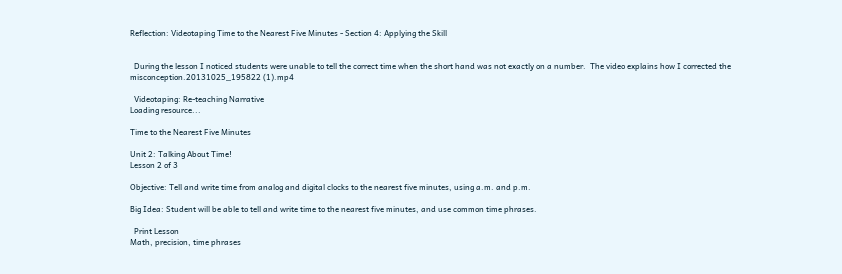Reflection: Videotaping Time to the Nearest Five Minutes - Section 4: Applying the Skill


  During the lesson I noticed students were unable to tell the correct time when the short hand was not exactly on a number.  The video explains how I corrected the misconception.20131025_195822 (1).mp4

  Videotaping: Re-teaching Narrative
Loading resource...

Time to the Nearest Five Minutes

Unit 2: Talking About Time!
Lesson 2 of 3

Objective: Tell and write time from analog and digital clocks to the nearest five minutes, using a.m. and p.m.

Big Idea: Student will be able to tell and write time to the nearest five minutes, and use common time phrases.

  Print Lesson
Math, precision, time phrases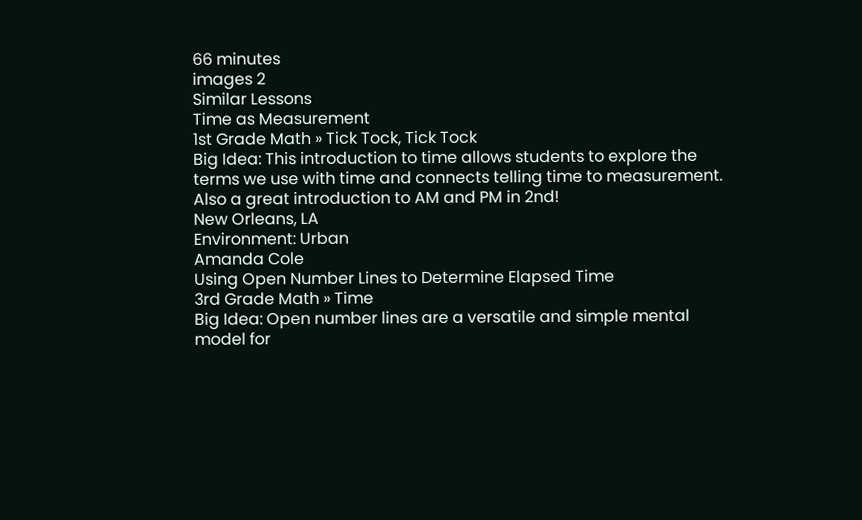66 minutes
images 2
Similar Lessons
Time as Measurement
1st Grade Math » Tick Tock, Tick Tock
Big Idea: This introduction to time allows students to explore the terms we use with time and connects telling time to measurement. Also a great introduction to AM and PM in 2nd!
New Orleans, LA
Environment: Urban
Amanda Cole
Using Open Number Lines to Determine Elapsed Time
3rd Grade Math » Time
Big Idea: Open number lines are a versatile and simple mental model for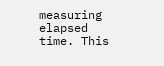measuring elapsed time. This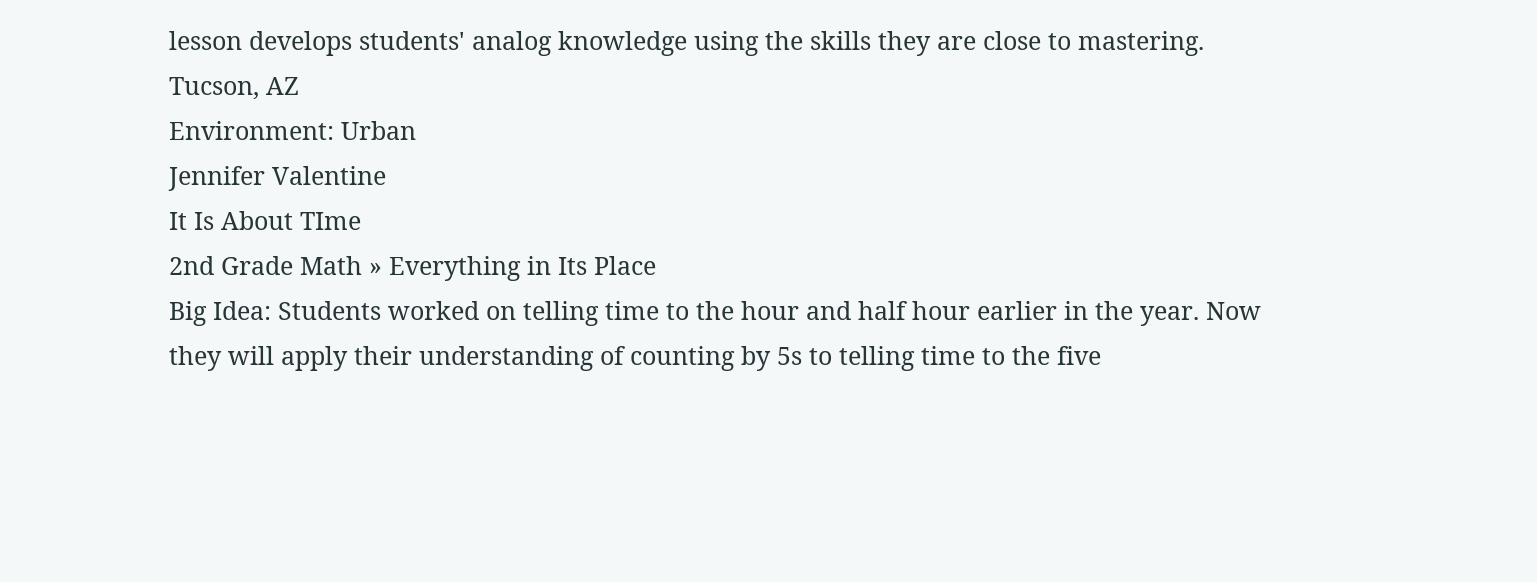lesson develops students' analog knowledge using the skills they are close to mastering.
Tucson, AZ
Environment: Urban
Jennifer Valentine
It Is About TIme
2nd Grade Math » Everything in Its Place
Big Idea: Students worked on telling time to the hour and half hour earlier in the year. Now they will apply their understanding of counting by 5s to telling time to the five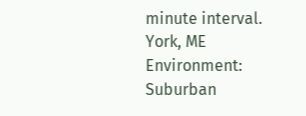minute interval.
York, ME
Environment: Suburban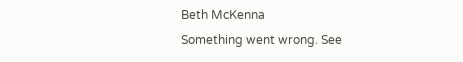Beth McKenna
Something went wrong. See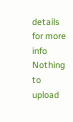details for more info
Nothing to upload